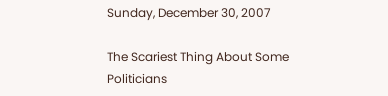Sunday, December 30, 2007

The Scariest Thing About Some Politicians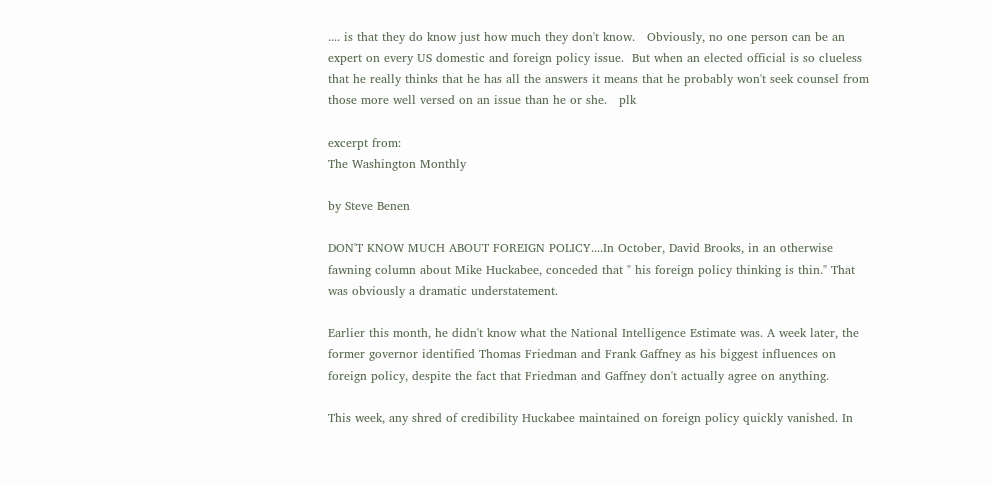.... is that they do know just how much they don't know.   Obviously, no one person can be an expert on every US domestic and foreign policy issue.  But when an elected official is so clueless that he really thinks that he has all the answers it means that he probably won't seek counsel from those more well versed on an issue than he or she.   plk

excerpt from:
The Washington Monthly

by Steve Benen

DON'T KNOW MUCH ABOUT FOREIGN POLICY....In October, David Brooks, in an otherwise fawning column about Mike Huckabee, conceded that " his foreign policy thinking is thin." That was obviously a dramatic understatement.

Earlier this month, he didn't know what the National Intelligence Estimate was. A week later, the former governor identified Thomas Friedman and Frank Gaffney as his biggest influences on foreign policy, despite the fact that Friedman and Gaffney don't actually agree on anything.

This week, any shred of credibility Huckabee maintained on foreign policy quickly vanished. In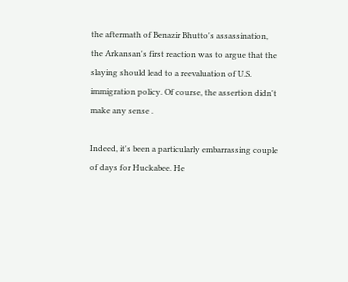the aftermath of Benazir Bhutto's assassination, the Arkansan's first reaction was to argue that the slaying should lead to a reevaluation of U.S. immigration policy. Of course, the assertion didn't make any sense .

Indeed, it's been a particularly embarrassing couple of days for Huckabee. He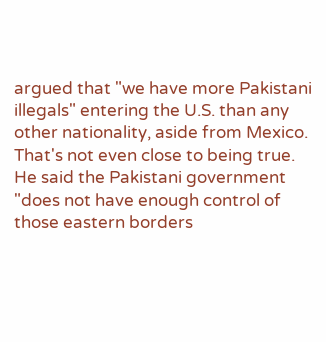argued that "we have more Pakistani illegals" entering the U.S. than any other nationality, aside from Mexico. That's not even close to being true. He said the Pakistani government "does not have enough control of those eastern borders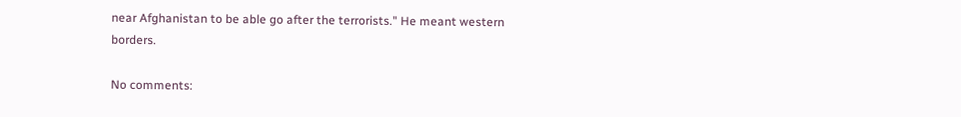near Afghanistan to be able go after the terrorists." He meant western borders.

No comments: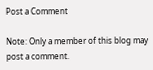Post a Comment

Note: Only a member of this blog may post a comment.